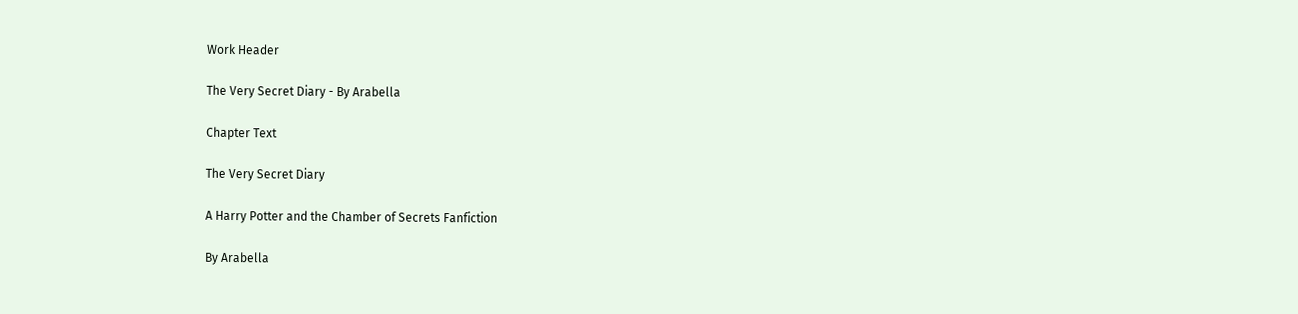Work Header

The Very Secret Diary - By Arabella

Chapter Text

The Very Secret Diary

A Harry Potter and the Chamber of Secrets Fanfiction

By Arabella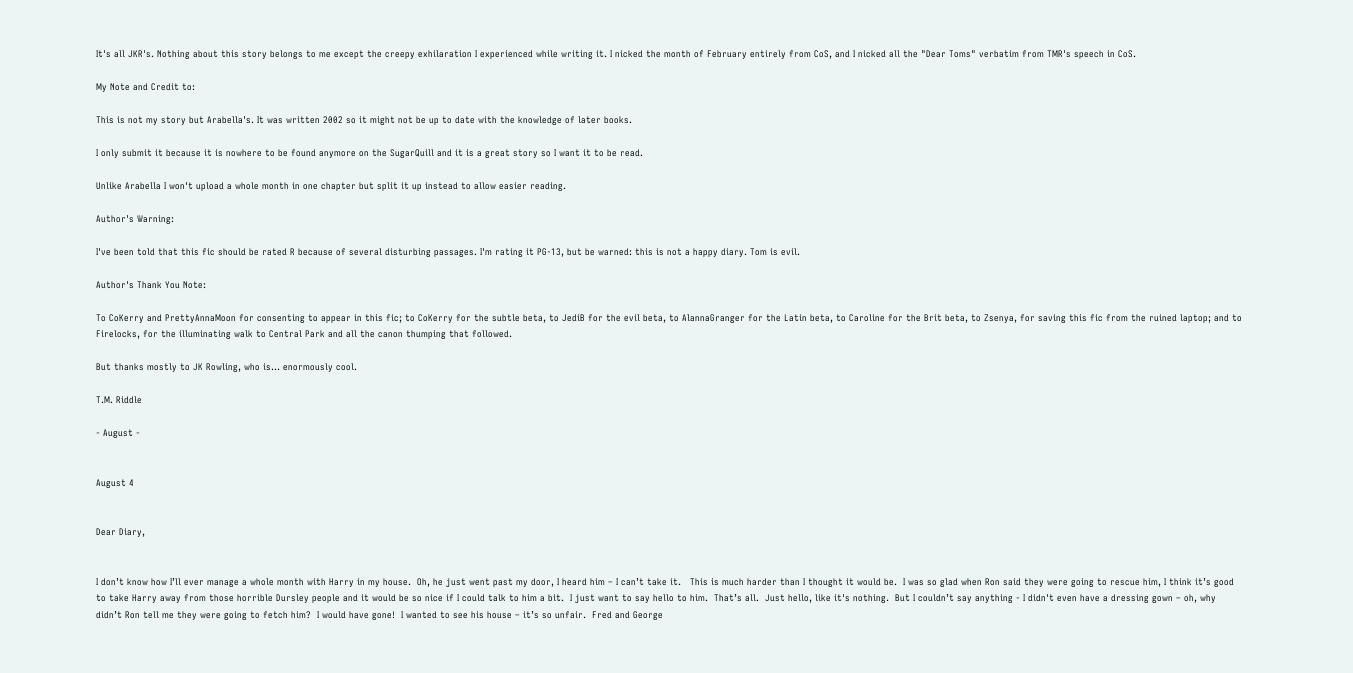It's all JKR's. Nothing about this story belongs to me except the creepy exhilaration I experienced while writing it. I nicked the month of February entirely from CoS, and I nicked all the "Dear Toms" verbatim from TMR's speech in CoS.

My Note and Credit to:

This is not my story but Arabella's. It was written 2002 so it might not be up to date with the knowledge of later books.

I only submit it because it is nowhere to be found anymore on the SugarQuill and it is a great story so I want it to be read.

Unlike Arabella I won't upload a whole month in one chapter but split it up instead to allow easier reading.

Author's Warning:

I've been told that this fic should be rated R because of several disturbing passages. I'm rating it PG-13, but be warned: this is not a happy diary. Tom is evil.

Author's Thank You Note:

To CoKerry and PrettyAnnaMoon for consenting to appear in this fic; to CoKerry for the subtle beta, to JediB for the evil beta, to AlannaGranger for the Latin beta, to Caroline for the Brit beta, to Zsenya, for saving this fic from the ruined laptop; and to Firelocks, for the illuminating walk to Central Park and all the canon thumping that followed.

But thanks mostly to JK Rowling, who is… enormously cool.

T.M. Riddle

- August -


August 4


Dear Diary,


I don’t know how I’ll ever manage a whole month with Harry in my house.  Oh, he just went past my door, I heard him – I can’t take it.   This is much harder than I thought it would be.  I was so glad when Ron said they were going to rescue him, I think it’s good to take Harry away from those horrible Dursley people and it would be so nice if I could talk to him a bit.  I just want to say hello to him.  That’s all.  Just hello, like it's nothing.  But I couldn’t say anything - I didn't even have a dressing gown – oh, why didn’t Ron tell me they were going to fetch him?  I would have gone!  I wanted to see his house – it’s so unfair.  Fred and George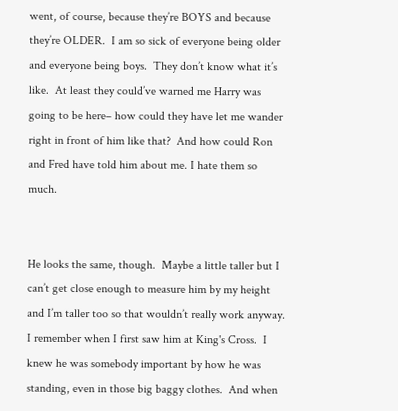went, of course, because they’re BOYS and because they’re OLDER.  I am so sick of everyone being older and everyone being boys.  They don’t know what it’s like.  At least they could’ve warned me Harry was going to be here– how could they have let me wander right in front of him like that?  And how could Ron and Fred have told him about me. I hate them so much.


He looks the same, though.  Maybe a little taller but I can’t get close enough to measure him by my height and I’m taller too so that wouldn’t really work anyway.  I remember when I first saw him at King's Cross.  I knew he was somebody important by how he was standing, even in those big baggy clothes.  And when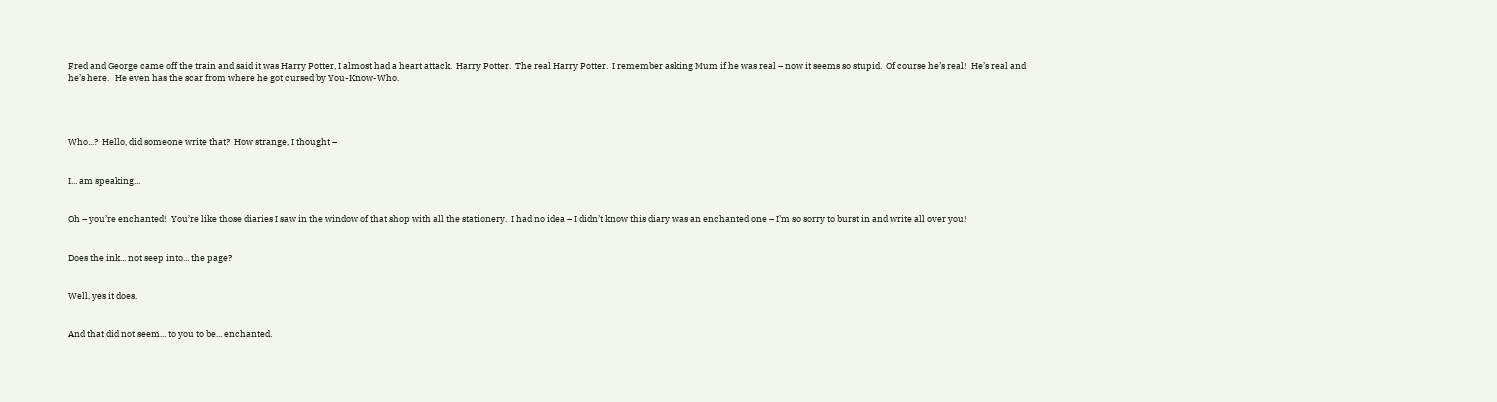Fred and George came off the train and said it was Harry Potter, I almost had a heart attack.  Harry Potter.  The real Harry Potter.  I remember asking Mum if he was real – now it seems so stupid.  Of course he’s real!  He’s real and he’s here.   He even has the scar from where he got cursed by You-Know-Who.




Who...?  Hello, did someone write that?  How strange, I thought –


I... am speaking...


Oh – you’re enchanted!  You’re like those diaries I saw in the window of that shop with all the stationery.  I had no idea – I didn’t know this diary was an enchanted one – I’m so sorry to burst in and write all over you!


Does the ink... not seep into... the page?


Well, yes it does.


And that did not seem... to you to be... enchanted.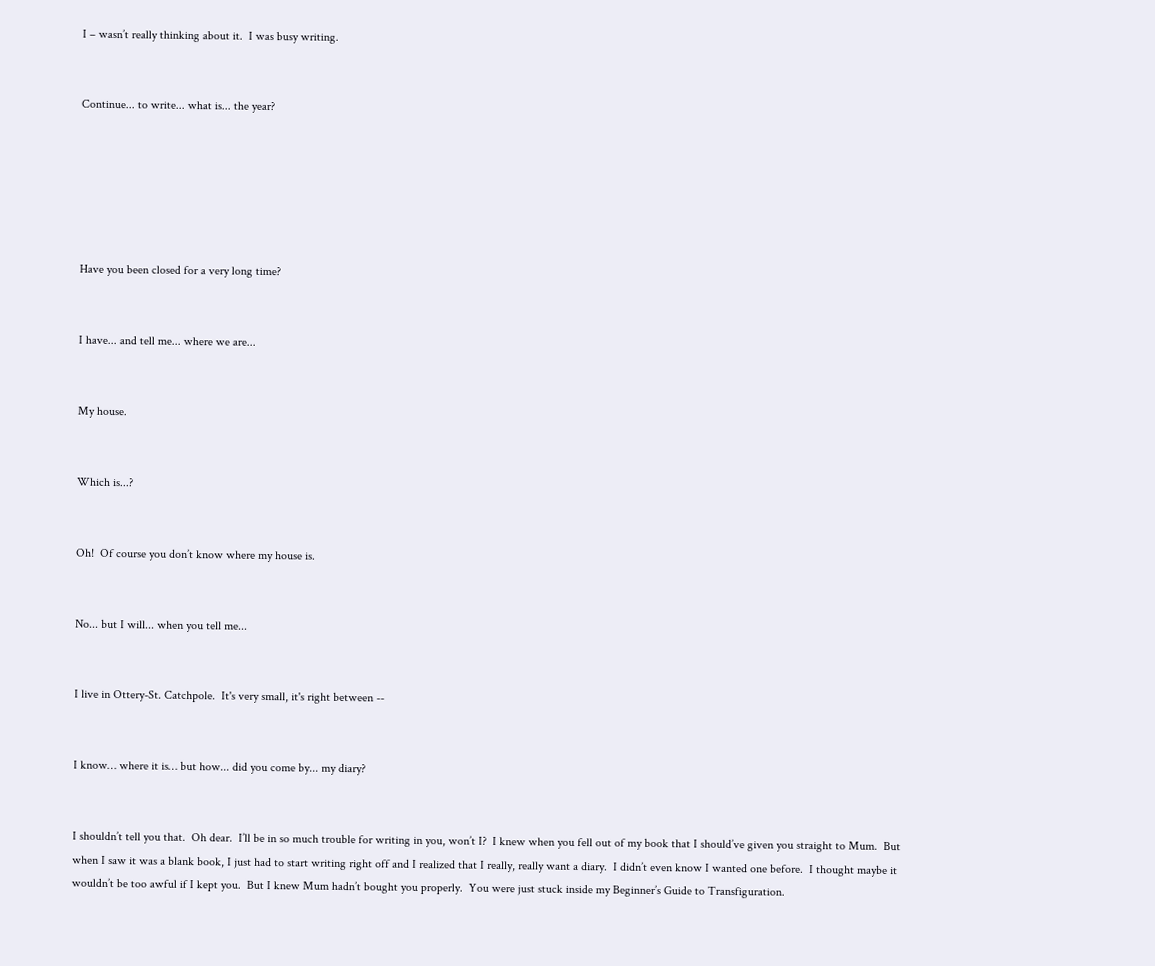I – wasn’t really thinking about it.  I was busy writing.


Continue... to write... what is... the year?






Have you been closed for a very long time?


I have... and tell me... where we are...


My house.


Which is...?


Oh!  Of course you don’t know where my house is.


No... but I will... when you tell me...


I live in Ottery-St. Catchpole.  It's very small, it's right between --


I know… where it is… but how... did you come by... my diary?


I shouldn’t tell you that.  Oh dear.  I’ll be in so much trouble for writing in you, won’t I?  I knew when you fell out of my book that I should’ve given you straight to Mum.  But when I saw it was a blank book, I just had to start writing right off and I realized that I really, really want a diary.  I didn’t even know I wanted one before.  I thought maybe it wouldn’t be too awful if I kept you.  But I knew Mum hadn’t bought you properly.  You were just stuck inside my Beginner’s Guide to Transfiguration.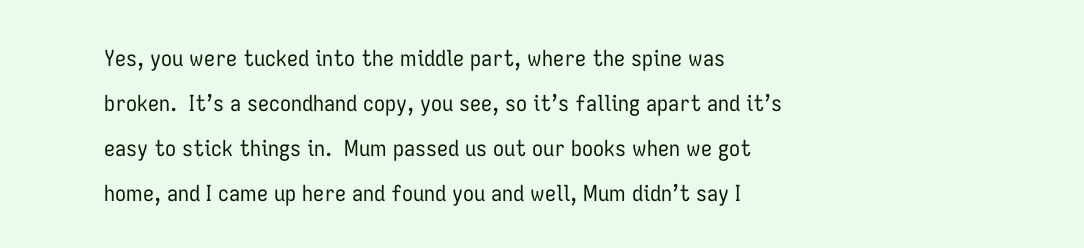Yes, you were tucked into the middle part, where the spine was broken.  It’s a secondhand copy, you see, so it’s falling apart and it’s easy to stick things in.  Mum passed us out our books when we got home, and I came up here and found you and well, Mum didn’t say I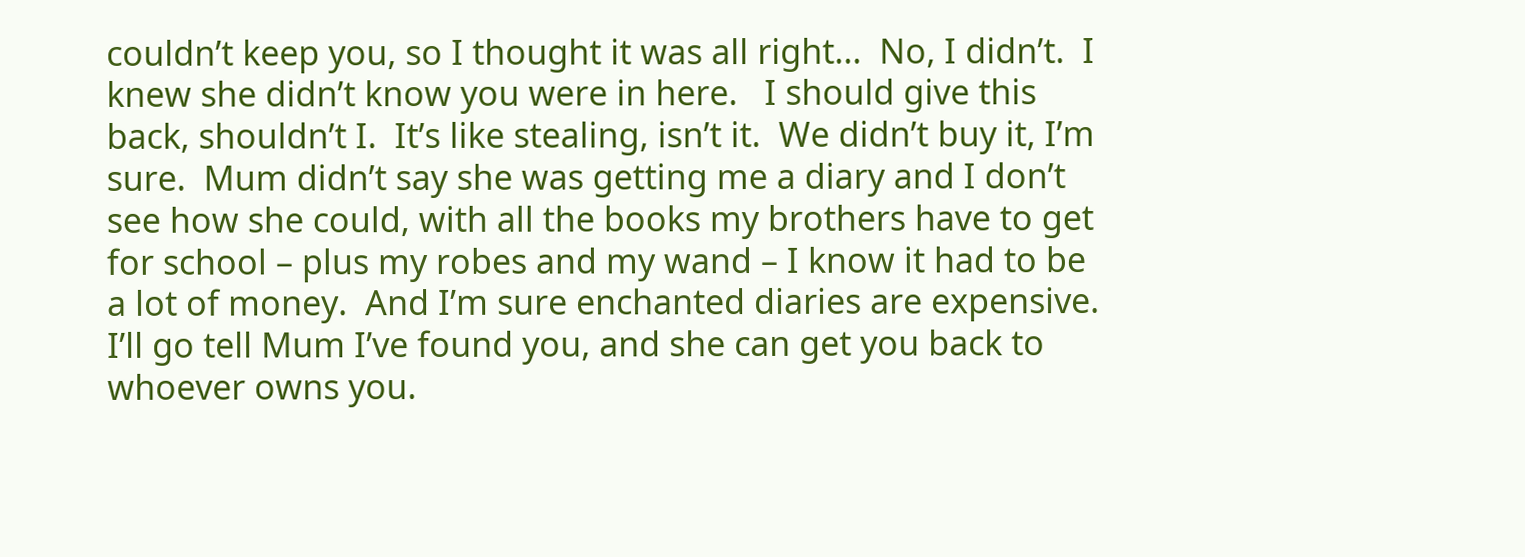couldn’t keep you, so I thought it was all right...  No, I didn’t.  I knew she didn’t know you were in here.   I should give this back, shouldn’t I.  It’s like stealing, isn’t it.  We didn’t buy it, I’m sure.  Mum didn’t say she was getting me a diary and I don’t see how she could, with all the books my brothers have to get for school – plus my robes and my wand – I know it had to be a lot of money.  And I’m sure enchanted diaries are expensive.  I’ll go tell Mum I’ve found you, and she can get you back to whoever owns you.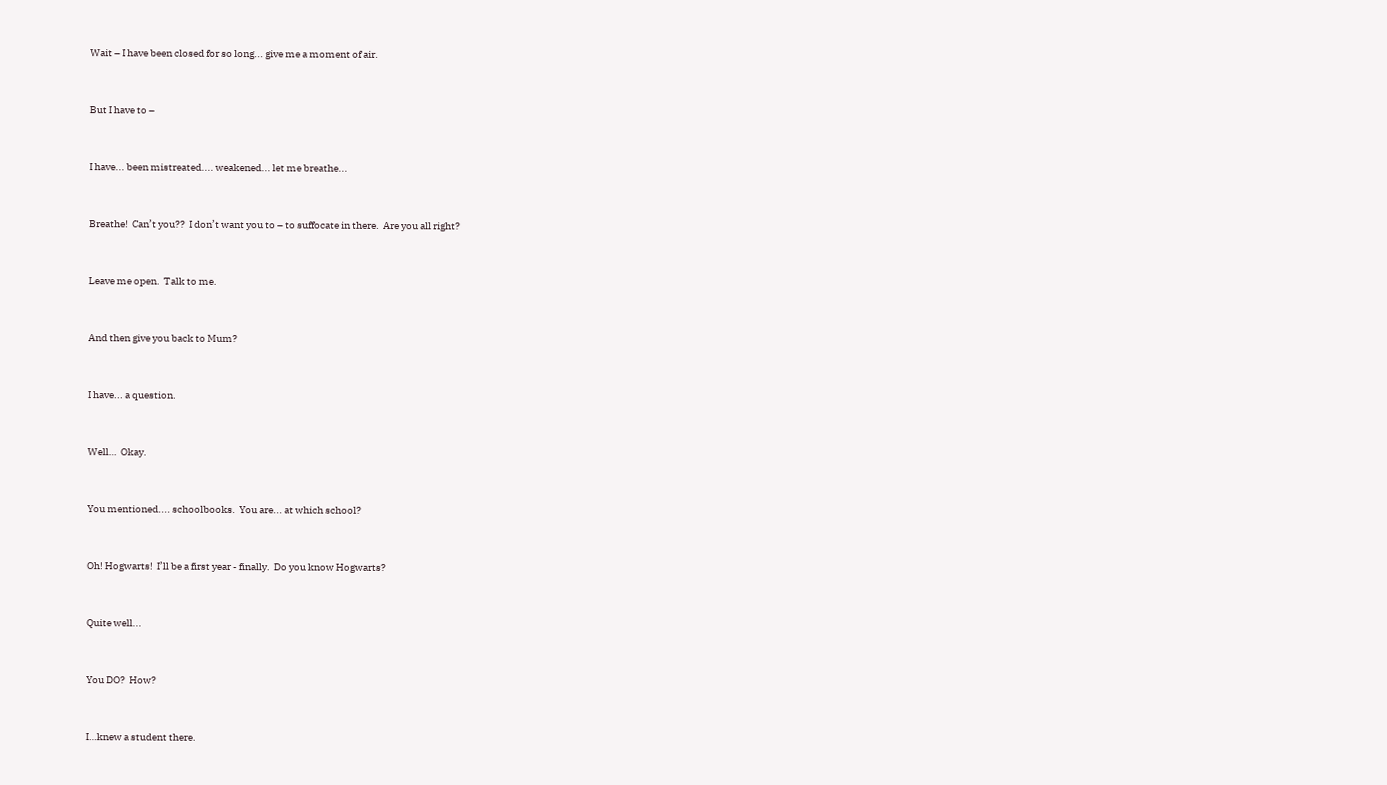Wait – I have been closed for so long... give me a moment of air.


But I have to –


I have... been mistreated.... weakened... let me breathe...


Breathe!  Can’t you??  I don’t want you to – to suffocate in there.  Are you all right?


Leave me open.  Talk to me.


And then give you back to Mum?


I have... a question.


Well…  Okay.


You mentioned.... schoolbooks.  You are... at which school?


Oh! Hogwarts!  I’ll be a first year - finally.  Do you know Hogwarts?


Quite well...


You DO?  How?


I…knew a student there.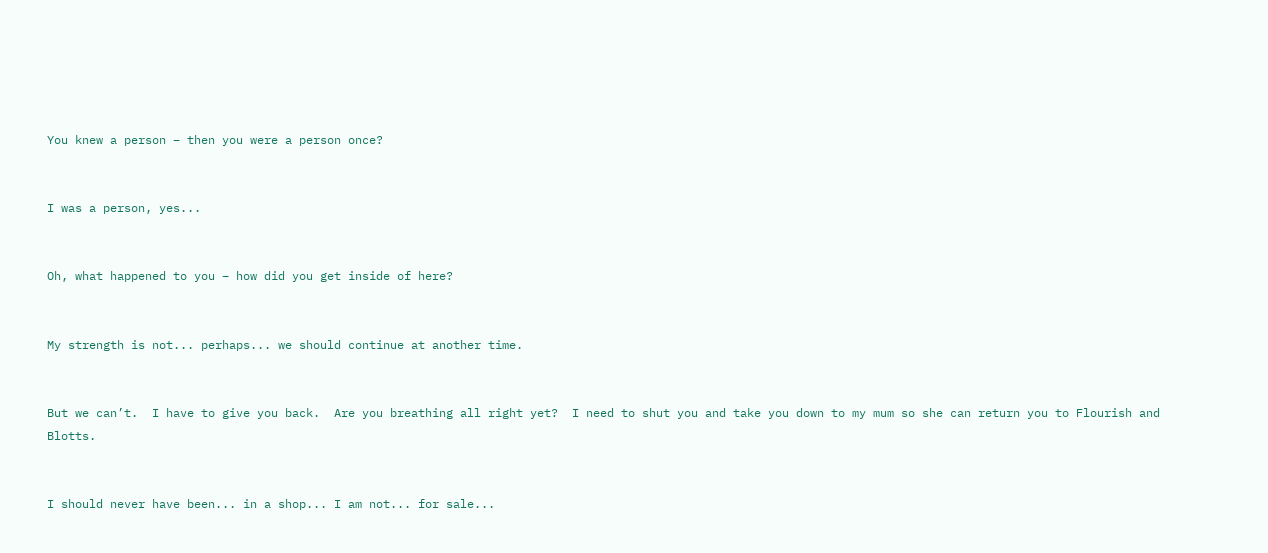You knew a person – then you were a person once?


I was a person, yes...


Oh, what happened to you – how did you get inside of here?


My strength is not... perhaps... we should continue at another time.


But we can’t.  I have to give you back.  Are you breathing all right yet?  I need to shut you and take you down to my mum so she can return you to Flourish and Blotts.


I should never have been... in a shop... I am not... for sale...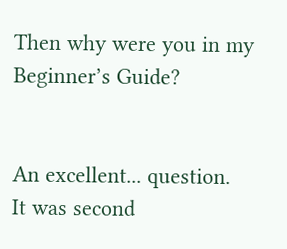Then why were you in my Beginner’s Guide?


An excellent... question.  It was second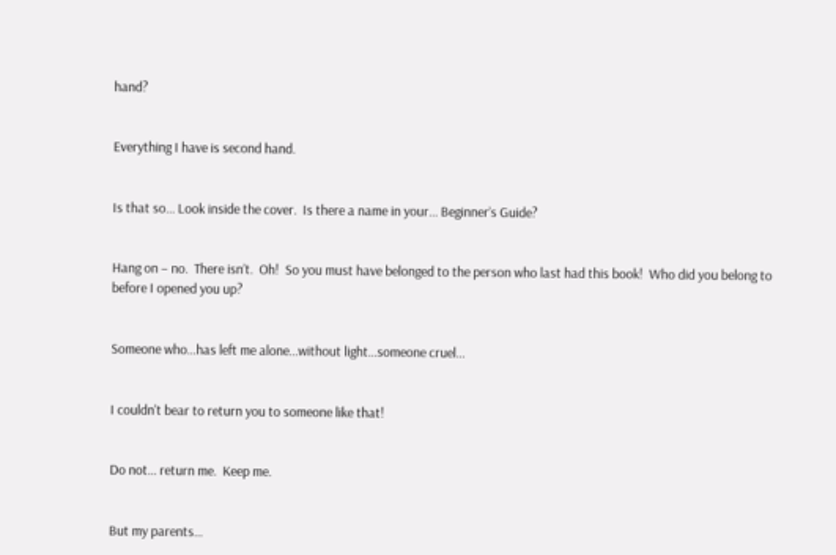hand?


Everything I have is second hand.


Is that so... Look inside the cover.  Is there a name in your... Beginner’s Guide?


Hang on – no.  There isn’t.  Oh!  So you must have belonged to the person who last had this book!  Who did you belong to before I opened you up?


Someone who…has left me alone…without light...someone cruel…


I couldn't bear to return you to someone like that!


Do not... return me.  Keep me.


But my parents...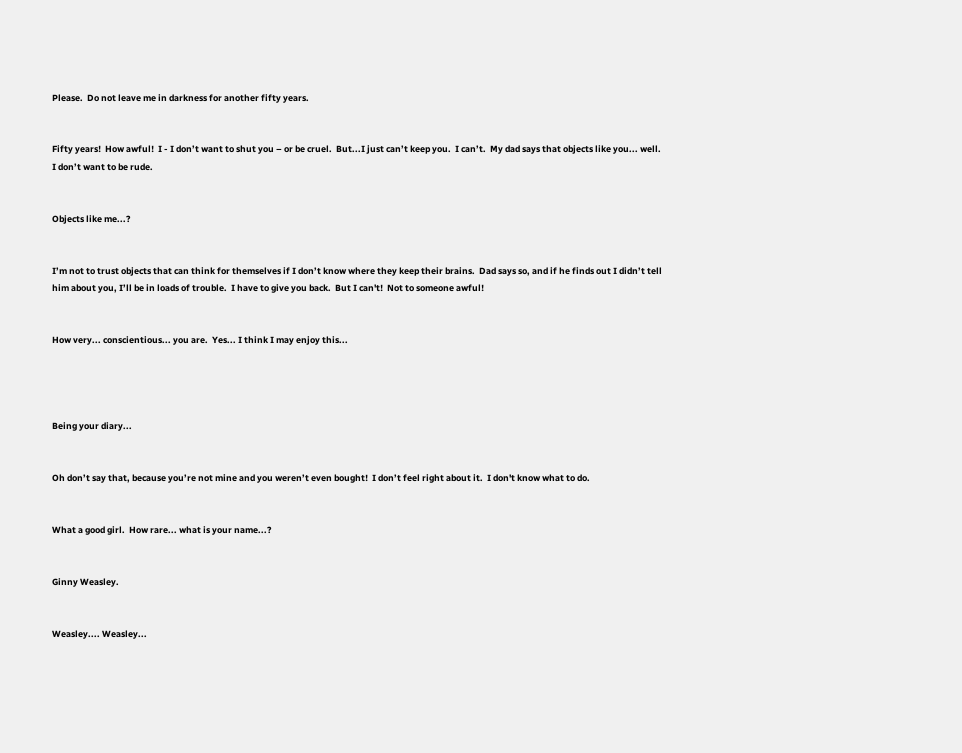Please.  Do not leave me in darkness for another fifty years.


Fifty years!  How awful!  I - I don’t want to shut you – or be cruel.  But...I just can’t keep you.  I can’t.  My dad says that objects like you... well.  I don’t want to be rude.


Objects like me...?


I’m not to trust objects that can think for themselves if I don’t know where they keep their brains.  Dad says so, and if he finds out I didn’t tell him about you, I’ll be in loads of trouble.  I have to give you back.  But I can't!  Not to someone awful!


How very... conscientious... you are.  Yes... I think I may enjoy this...




Being your diary...


Oh don’t say that, because you’re not mine and you weren’t even bought!  I don’t feel right about it.  I don't know what to do.


What a good girl.  How rare... what is your name...?


Ginny Weasley.


Weasley.... Weasley...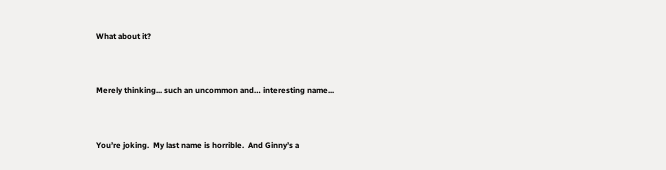What about it?


Merely thinking... such an uncommon and… interesting name...


You’re joking.  My last name is horrible.  And Ginny’s a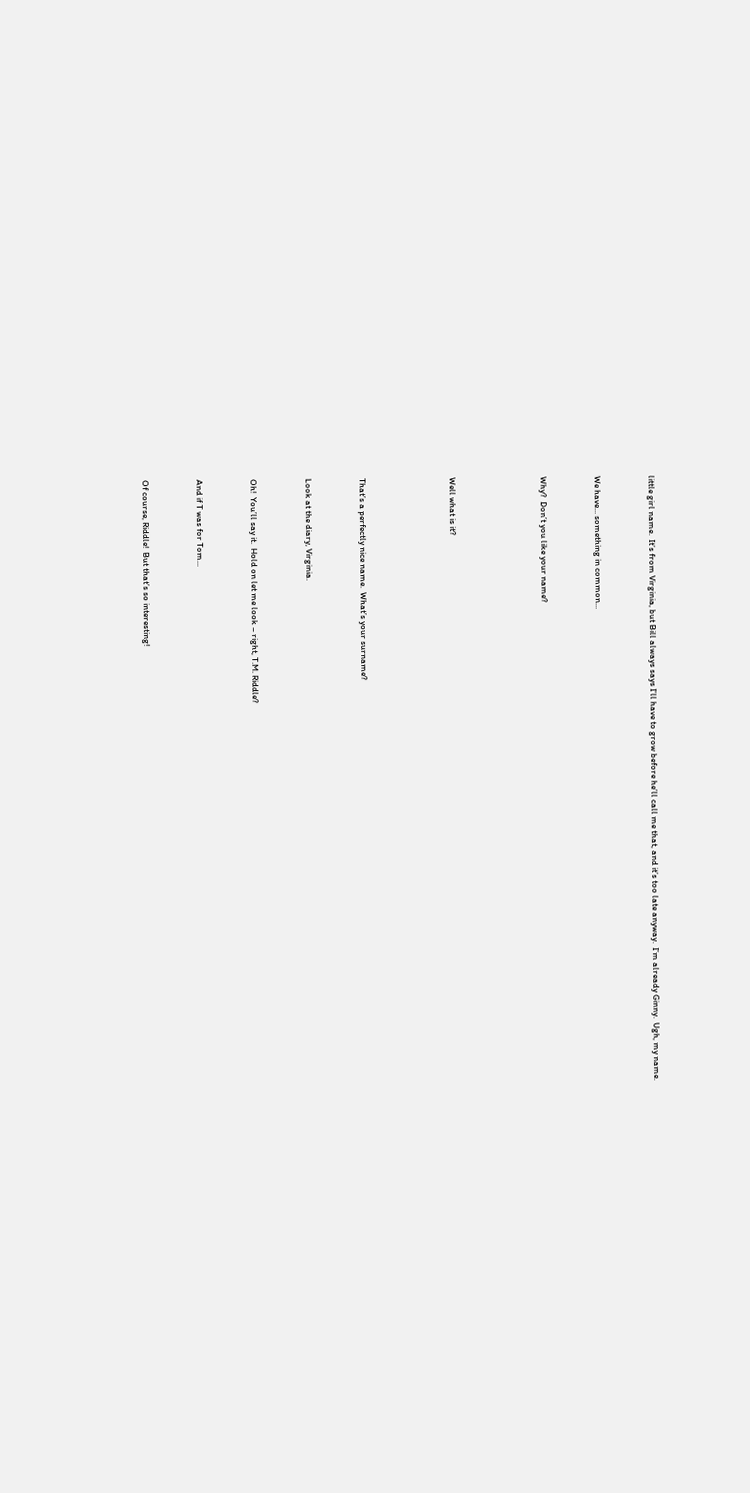little girl name.  It’s from Virginia, but Bill always says I’ll have to grow before he’ll call me that, and it’s too late anyway.  I’m already Ginny.  Ugh, my name.


We have... something in common...


Why?  Don’t you like your name?




Well what is it?




That’s a perfectly nice name.  What’s your surname?


Look at the diary, Virginia.


Oh!  You’ll say it.  Hold on let me look – right, T.M. Riddle?


And if T was for Tom...


Of course, Riddle!  But that’s so interesting!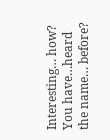Interesting… how?  You have…heard the name… before?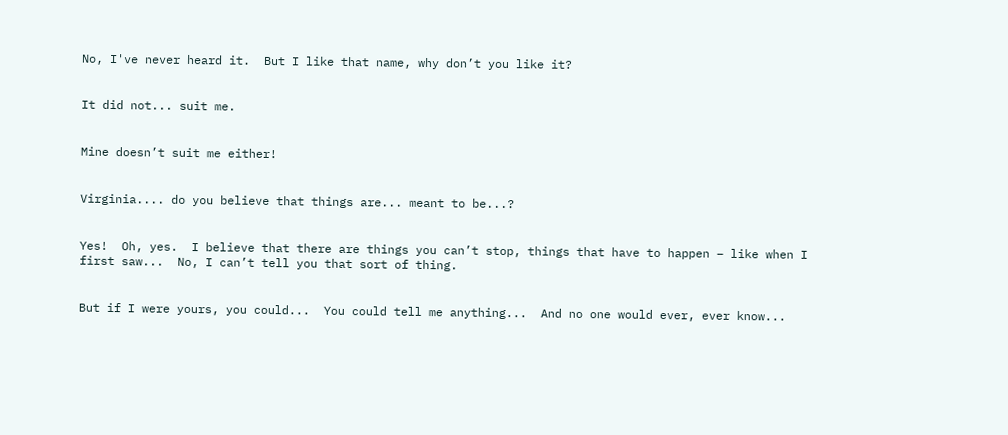No, I've never heard it.  But I like that name, why don’t you like it?


It did not... suit me.


Mine doesn’t suit me either!


Virginia.... do you believe that things are... meant to be...?


Yes!  Oh, yes.  I believe that there are things you can’t stop, things that have to happen – like when I first saw...  No, I can’t tell you that sort of thing.


But if I were yours, you could...  You could tell me anything...  And no one would ever, ever know...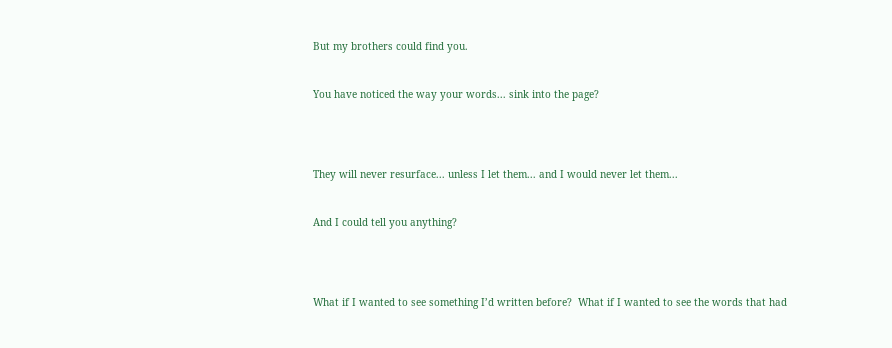But my brothers could find you.


You have noticed the way your words... sink into the page?




They will never resurface... unless I let them... and I would never let them...


And I could tell you anything?




What if I wanted to see something I’d written before?  What if I wanted to see the words that had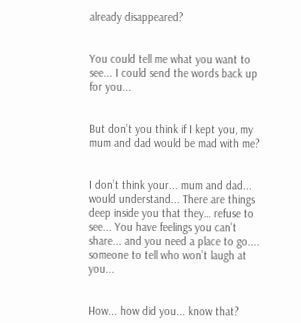already disappeared?


You could tell me what you want to see... I could send the words back up for you...


But don’t you think if I kept you, my mum and dad would be mad with me?


I don’t think your... mum and dad... would understand... There are things deep inside you that they… refuse to see... You have feelings you can’t share... and you need a place to go.... someone to tell who won’t laugh at you...


How... how did you... know that?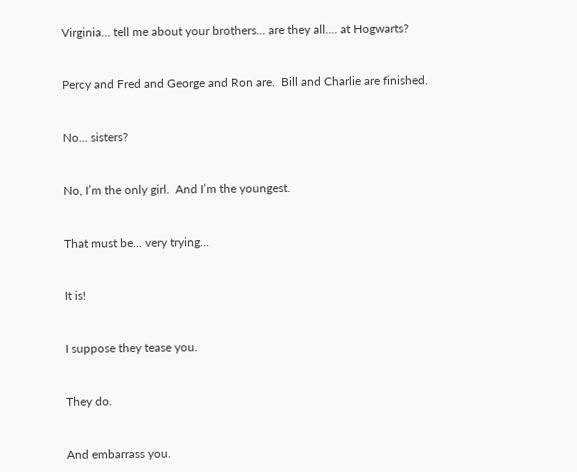Virginia... tell me about your brothers... are they all.... at Hogwarts?


Percy and Fred and George and Ron are.  Bill and Charlie are finished.


No... sisters?


No, I’m the only girl.  And I’m the youngest.


That must be... very trying...


It is!


I suppose they tease you.


They do.


And embarrass you.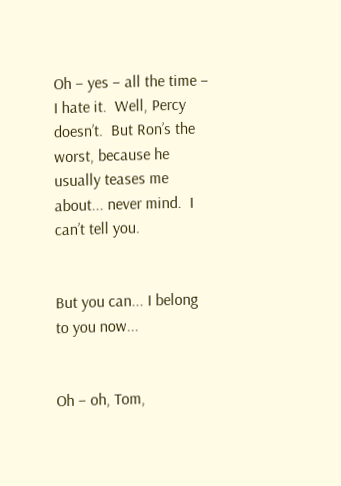Oh – yes – all the time – I hate it.  Well, Percy doesn’t.  But Ron’s the worst, because he usually teases me about... never mind.  I can’t tell you.


But you can... I belong to you now...


Oh – oh, Tom,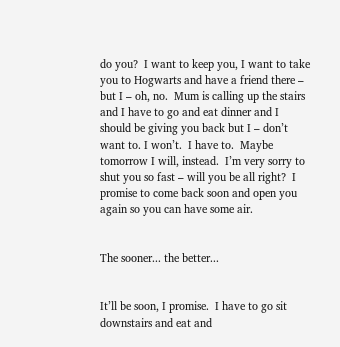do you?  I want to keep you, I want to take you to Hogwarts and have a friend there – but I – oh, no.  Mum is calling up the stairs and I have to go and eat dinner and I should be giving you back but I – don’t want to. I won’t.  I have to.  Maybe tomorrow I will, instead.  I’m very sorry to shut you so fast – will you be all right?  I promise to come back soon and open you again so you can have some air.


The sooner... the better...


It’ll be soon, I promise.  I have to go sit downstairs and eat and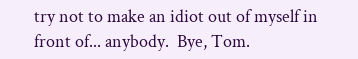try not to make an idiot out of myself in front of... anybody.  Bye, Tom.